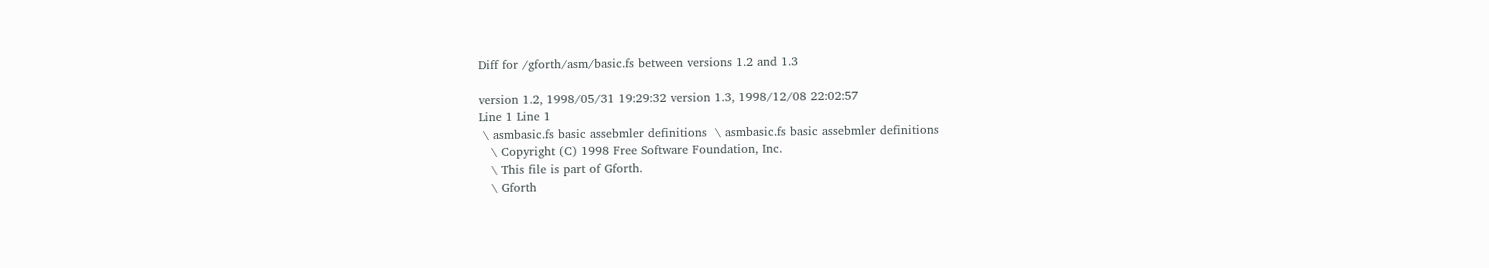Diff for /gforth/asm/basic.fs between versions 1.2 and 1.3

version 1.2, 1998/05/31 19:29:32 version 1.3, 1998/12/08 22:02:57
Line 1 Line 1
 \ asmbasic.fs basic assebmler definitions  \ asmbasic.fs basic assebmler definitions
   \ Copyright (C) 1998 Free Software Foundation, Inc.
   \ This file is part of Gforth.
   \ Gforth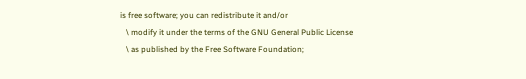is free software; you can redistribute it and/or
   \ modify it under the terms of the GNU General Public License
   \ as published by the Free Software Foundation;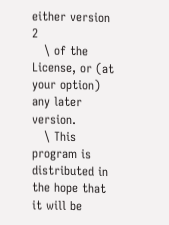either version 2
   \ of the License, or (at your option) any later version.
   \ This program is distributed in the hope that it will be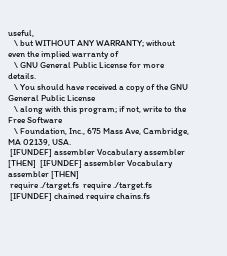useful,
   \ but WITHOUT ANY WARRANTY; without even the implied warranty of
   \ GNU General Public License for more details.
   \ You should have received a copy of the GNU General Public License
   \ along with this program; if not, write to the Free Software
   \ Foundation, Inc., 675 Mass Ave, Cambridge, MA 02139, USA.
 [IFUNDEF] assembler Vocabulary assembler [THEN]  [IFUNDEF] assembler Vocabulary assembler [THEN]
 require ./target.fs  require ./target.fs
 [IFUNDEF] chained require chains.fs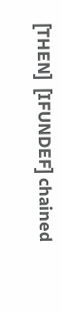[THEN]  [IFUNDEF] chained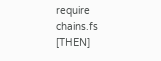require chains.fs [THEN]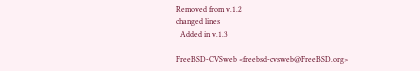Removed from v.1.2
changed lines
  Added in v.1.3

FreeBSD-CVSweb <freebsd-cvsweb@FreeBSD.org>